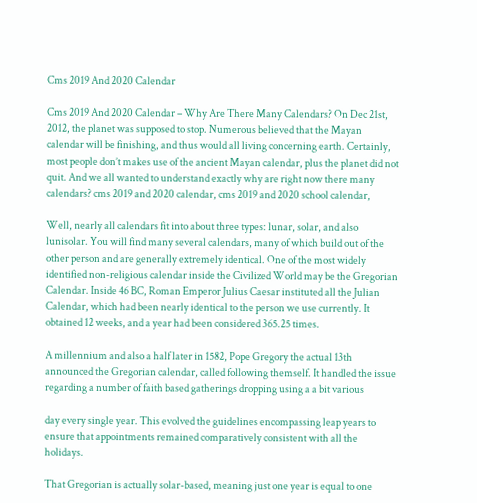Cms 2019 And 2020 Calendar

Cms 2019 And 2020 Calendar – Why Are There Many Calendars? On Dec 21st, 2012, the planet was supposed to stop. Numerous believed that the Mayan calendar will be finishing, and thus would all living concerning earth. Certainly, most people don’t makes use of the ancient Mayan calendar, plus the planet did not quit. And we all wanted to understand exactly why are right now there many calendars? cms 2019 and 2020 calendar, cms 2019 and 2020 school calendar,

Well, nearly all calendars fit into about three types: lunar, solar, and also lunisolar. You will find many several calendars, many of which build out of the other person and are generally extremely identical. One of the most widely identified non-religious calendar inside the Civilized World may be the Gregorian Calendar. Inside 46 BC, Roman Emperor Julius Caesar instituted all the Julian Calendar, which had been nearly identical to the person we use currently. It obtained 12 weeks, and a year had been considered 365.25 times.

A millennium and also a half later in 1582, Pope Gregory the actual 13th announced the Gregorian calendar, called following themself. It handled the issue regarding a number of faith based gatherings dropping using a a bit various

day every single year. This evolved the guidelines encompassing leap years to ensure that appointments remained comparatively consistent with all the holidays.

That Gregorian is actually solar-based, meaning just one year is equal to one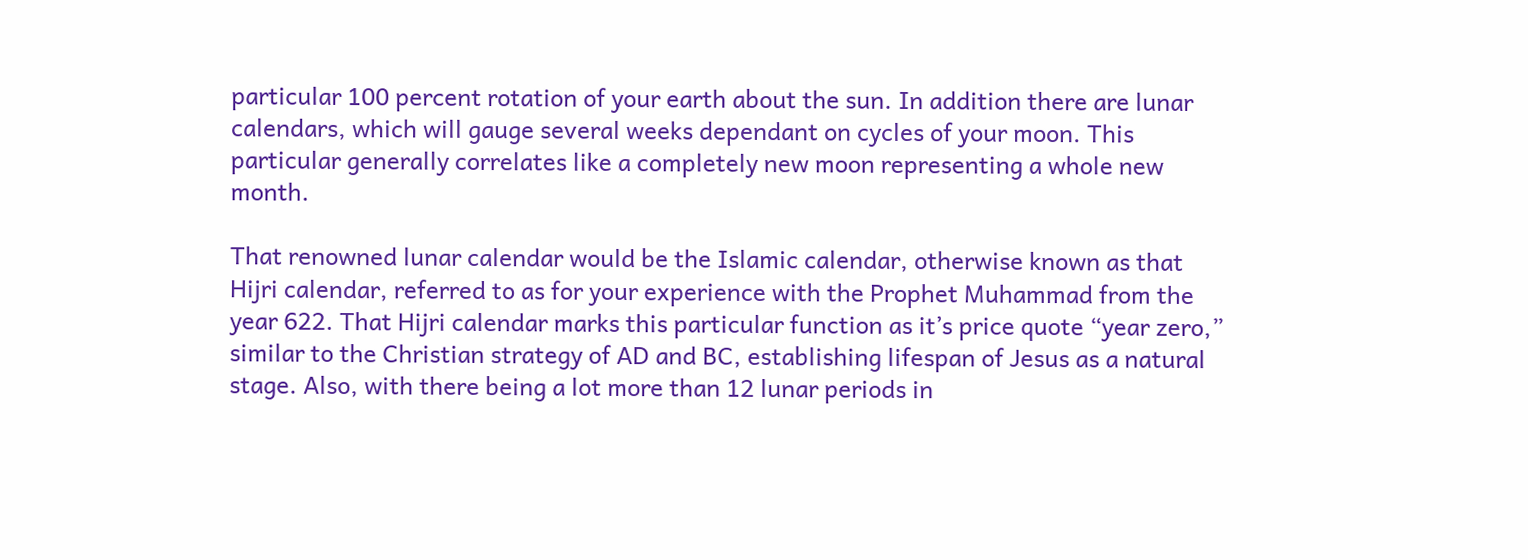particular 100 percent rotation of your earth about the sun. In addition there are lunar calendars, which will gauge several weeks dependant on cycles of your moon. This particular generally correlates like a completely new moon representing a whole new month.

That renowned lunar calendar would be the Islamic calendar, otherwise known as that Hijri calendar, referred to as for your experience with the Prophet Muhammad from the year 622. That Hijri calendar marks this particular function as it’s price quote “year zero,” similar to the Christian strategy of AD and BC, establishing lifespan of Jesus as a natural stage. Also, with there being a lot more than 12 lunar periods in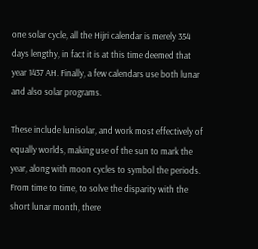one solar cycle, all the Hijri calendar is merely 354 days lengthy, in fact it is at this time deemed that year 1437 AH. Finally, a few calendars use both lunar and also solar programs.

These include lunisolar, and work most effectively of equally worlds, making use of the sun to mark the year, along with moon cycles to symbol the periods. From time to time, to solve the disparity with the short lunar month, there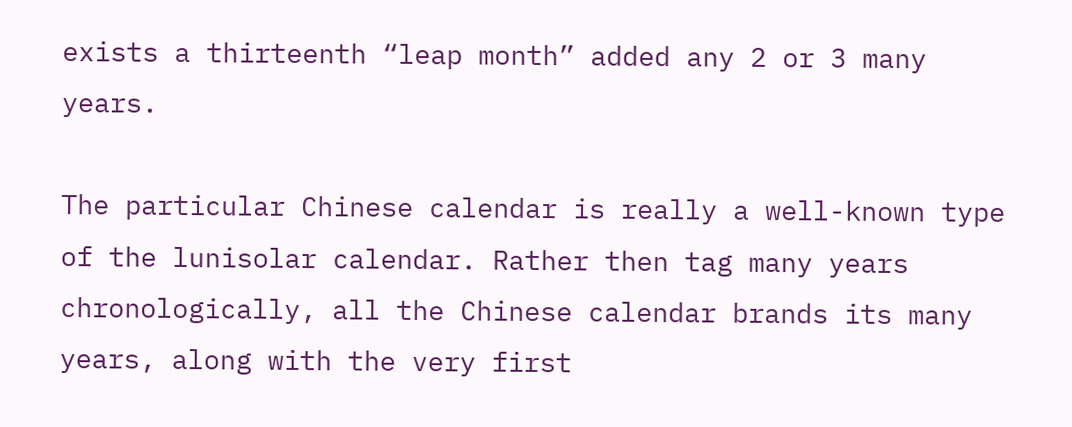exists a thirteenth “leap month” added any 2 or 3 many years.

The particular Chinese calendar is really a well-known type of the lunisolar calendar. Rather then tag many years chronologically, all the Chinese calendar brands its many years, along with the very first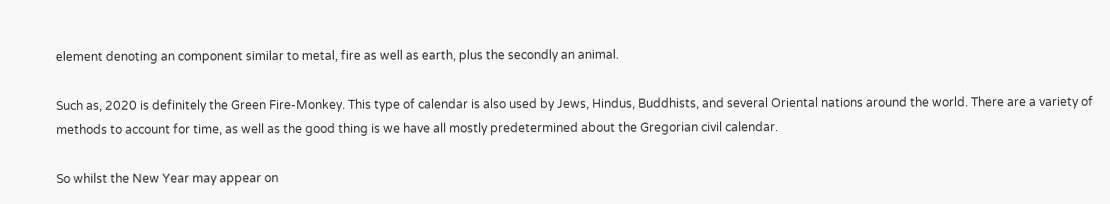element denoting an component similar to metal, fire as well as earth, plus the secondly an animal.

Such as, 2020 is definitely the Green Fire-Monkey. This type of calendar is also used by Jews, Hindus, Buddhists, and several Oriental nations around the world. There are a variety of methods to account for time, as well as the good thing is we have all mostly predetermined about the Gregorian civil calendar.

So whilst the New Year may appear on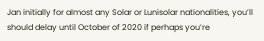Jan initially for almost any Solar or Lunisolar nationalities, you’ll should delay until October of 2020 if perhaps you’re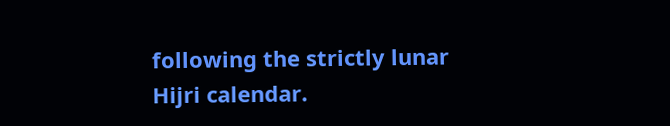following the strictly lunar Hijri calendar.